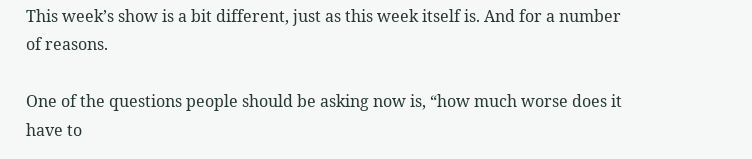This week’s show is a bit different, just as this week itself is. And for a number of reasons.

One of the questions people should be asking now is, “how much worse does it have to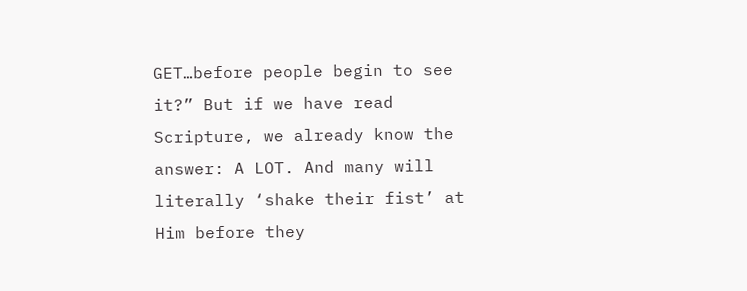GET…before people begin to see it?” But if we have read Scripture, we already know the answer: A LOT. And many will literally ‘shake their fist’ at Him before they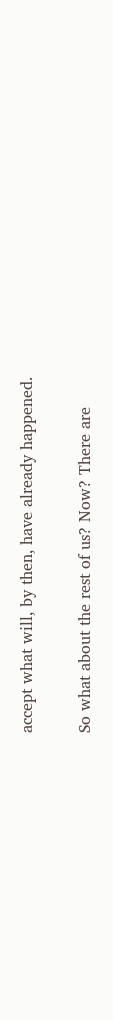accept what will, by then, have already happened.

So what about the rest of us? Now? There are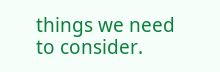things we need to consider.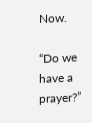Now.

“Do we have a prayer?”